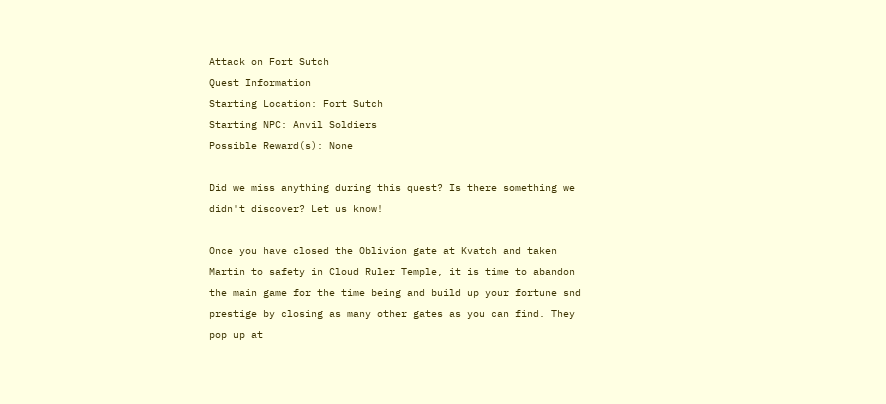Attack on Fort Sutch
Quest Information
Starting Location: Fort Sutch
Starting NPC: Anvil Soldiers
Possible Reward(s): None

Did we miss anything during this quest? Is there something we didn't discover? Let us know!

Once you have closed the Oblivion gate at Kvatch and taken Martin to safety in Cloud Ruler Temple, it is time to abandon the main game for the time being and build up your fortune snd prestige by closing as many other gates as you can find. They pop up at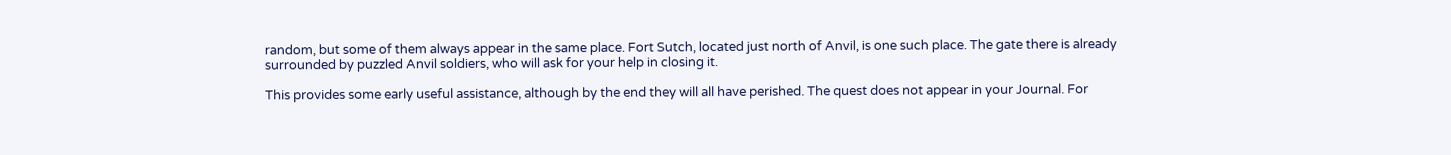random, but some of them always appear in the same place. Fort Sutch, located just north of Anvil, is one such place. The gate there is already surrounded by puzzled Anvil soldiers, who will ask for your help in closing it.

This provides some early useful assistance, although by the end they will all have perished. The quest does not appear in your Journal. For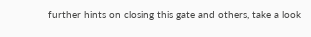further hints on closing this gate and others, take a look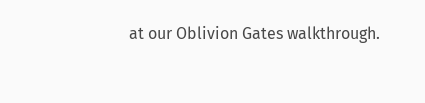at our Oblivion Gates walkthrough.